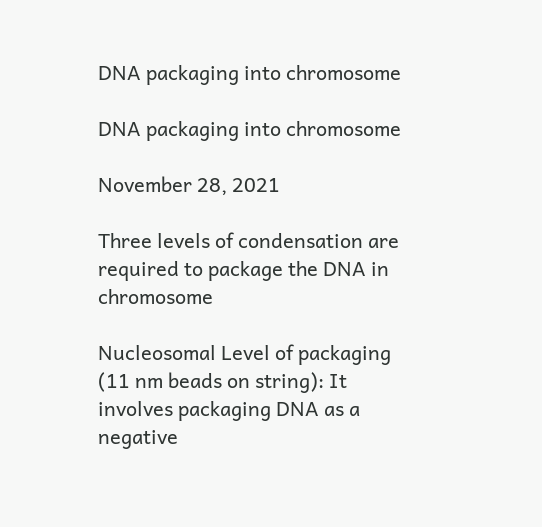DNA packaging into chromosome

DNA packaging into chromosome

November 28, 2021

Three levels of condensation are required to package the DNA in chromosome

Nucleosomal Level of packaging (11 nm beads on string): It involves packaging DNA as a negative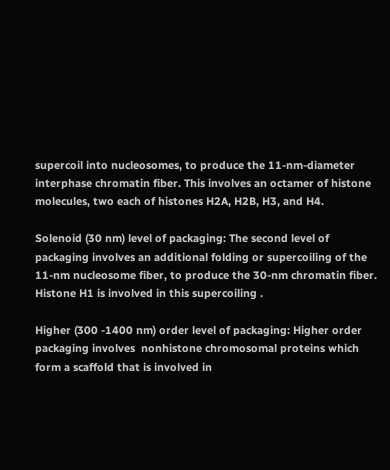supercoil into nucleosomes, to produce the 11-nm-diameter interphase chromatin fiber. This involves an octamer of histone molecules, two each of histones H2A, H2B, H3, and H4.

Solenoid (30 nm) level of packaging: The second level of packaging involves an additional folding or supercoiling of the 11-nm nucleosome fiber, to produce the 30-nm chromatin fiber. Histone H1 is involved in this supercoiling .

Higher (300 -1400 nm) order level of packaging: Higher order packaging involves  nonhistone chromosomal proteins which form a scaffold that is involved in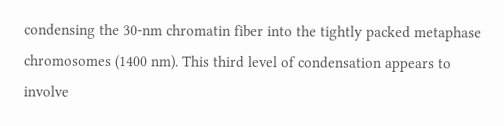condensing the 30-nm chromatin fiber into the tightly packed metaphase chromosomes (1400 nm). This third level of condensation appears to involve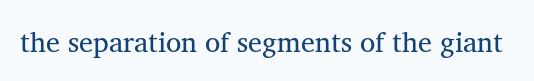the separation of segments of the giant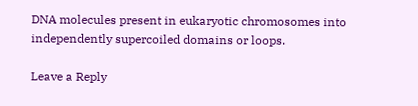DNA molecules present in eukaryotic chromosomes into independently supercoiled domains or loops.

Leave a Reply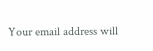Your email address will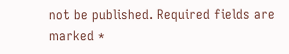not be published. Required fields are marked *